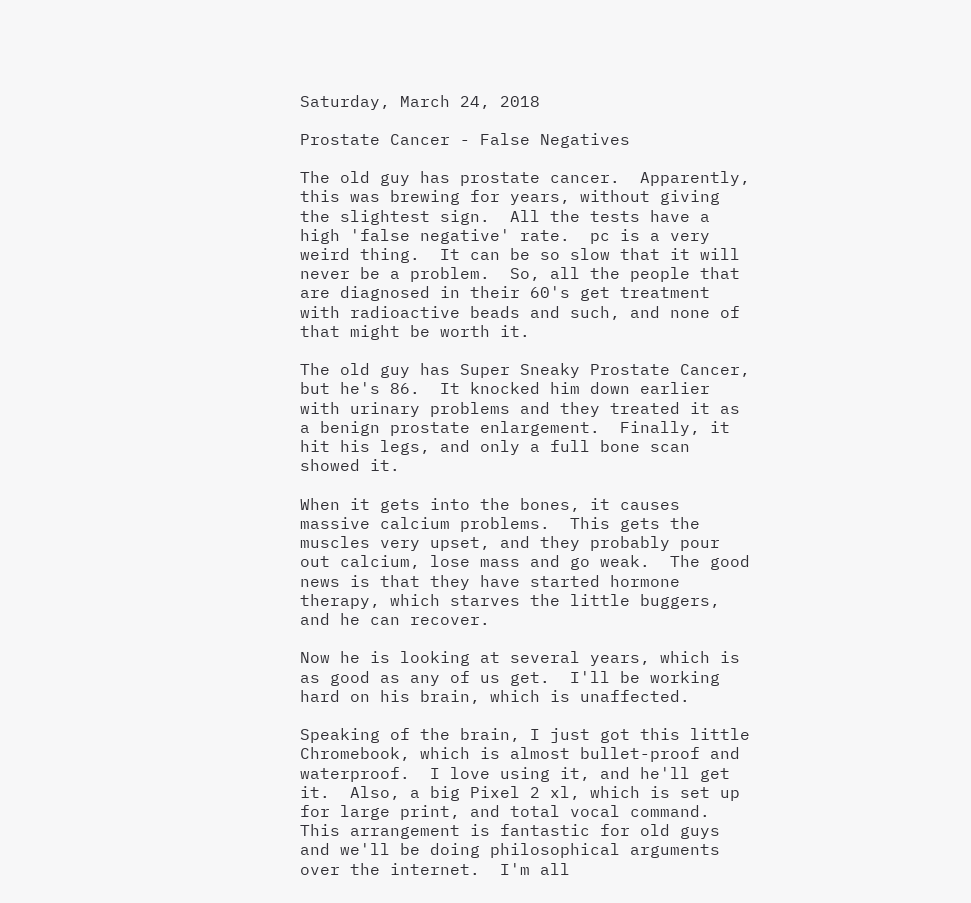Saturday, March 24, 2018

Prostate Cancer - False Negatives

The old guy has prostate cancer.  Apparently, this was brewing for years, without giving the slightest sign.  All the tests have a high 'false negative' rate.  pc is a very weird thing.  It can be so slow that it will never be a problem.  So, all the people that are diagnosed in their 60's get treatment with radioactive beads and such, and none of that might be worth it.

The old guy has Super Sneaky Prostate Cancer, but he's 86.  It knocked him down earlier with urinary problems and they treated it as a benign prostate enlargement.  Finally, it hit his legs, and only a full bone scan showed it.

When it gets into the bones, it causes massive calcium problems.  This gets the muscles very upset, and they probably pour out calcium, lose mass and go weak.  The good news is that they have started hormone therapy, which starves the little buggers, and he can recover.

Now he is looking at several years, which is as good as any of us get.  I'll be working hard on his brain, which is unaffected.

Speaking of the brain, I just got this little Chromebook, which is almost bullet-proof and waterproof.  I love using it, and he'll get it.  Also, a big Pixel 2 xl, which is set up for large print, and total vocal command.  This arrangement is fantastic for old guys and we'll be doing philosophical arguments over the internet.  I'm all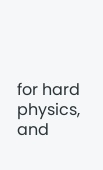for hard physics, and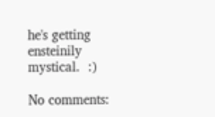he's getting ensteinily mystical.  :)

No comments: